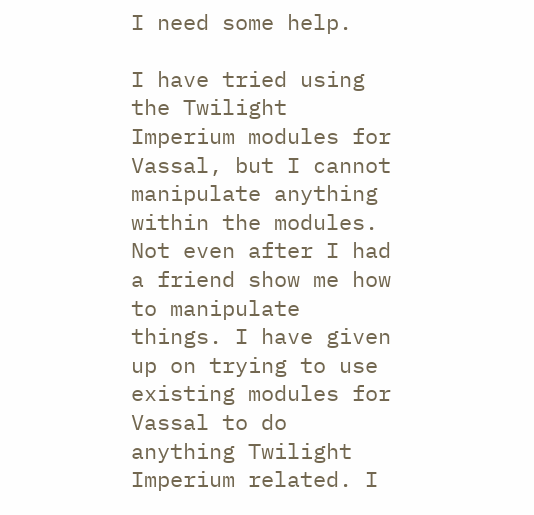I need some help.

I have tried using the Twilight Imperium modules for Vassal, but I cannot manipulate anything within the modules. Not even after I had a friend show me how to manipulate things. I have given up on trying to use existing modules for Vassal to do anything Twilight Imperium related. I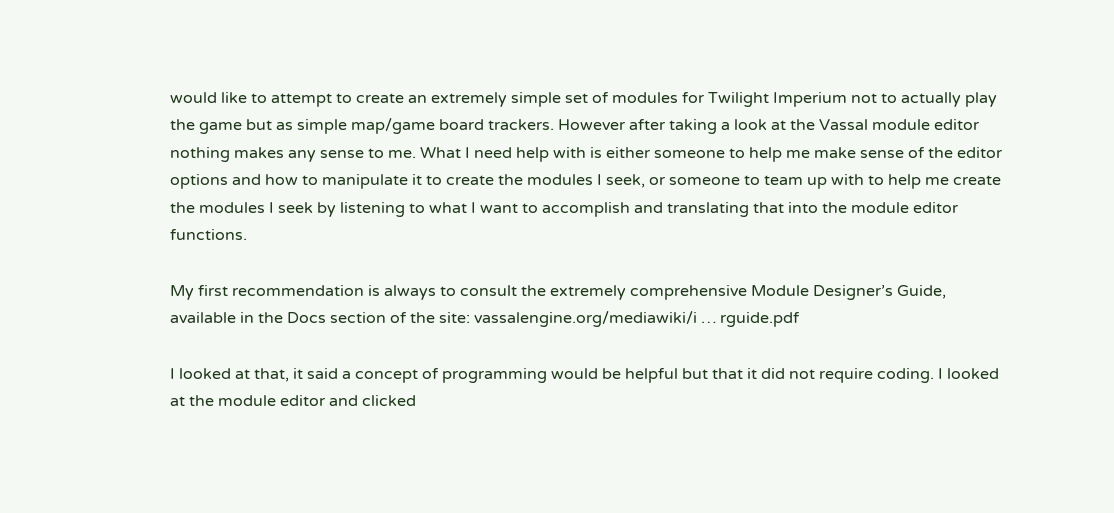would like to attempt to create an extremely simple set of modules for Twilight Imperium not to actually play the game but as simple map/game board trackers. However after taking a look at the Vassal module editor nothing makes any sense to me. What I need help with is either someone to help me make sense of the editor options and how to manipulate it to create the modules I seek, or someone to team up with to help me create the modules I seek by listening to what I want to accomplish and translating that into the module editor functions.

My first recommendation is always to consult the extremely comprehensive Module Designer’s Guide, available in the Docs section of the site: vassalengine.org/mediawiki/i … rguide.pdf

I looked at that, it said a concept of programming would be helpful but that it did not require coding. I looked at the module editor and clicked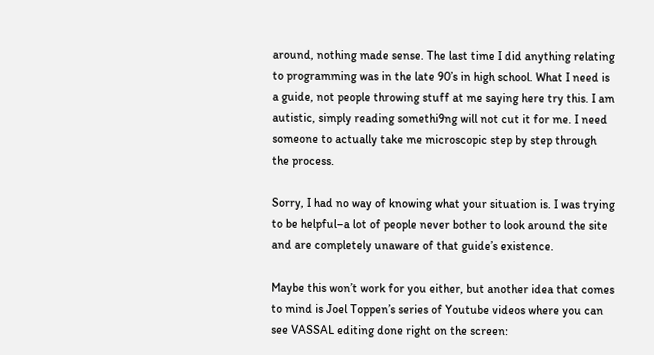around, nothing made sense. The last time I did anything relating to programming was in the late 90’s in high school. What I need is a guide, not people throwing stuff at me saying here try this. I am autistic, simply reading somethi9ng will not cut it for me. I need someone to actually take me microscopic step by step through the process.

Sorry, I had no way of knowing what your situation is. I was trying to be helpful–a lot of people never bother to look around the site and are completely unaware of that guide’s existence.

Maybe this won’t work for you either, but another idea that comes to mind is Joel Toppen’s series of Youtube videos where you can see VASSAL editing done right on the screen: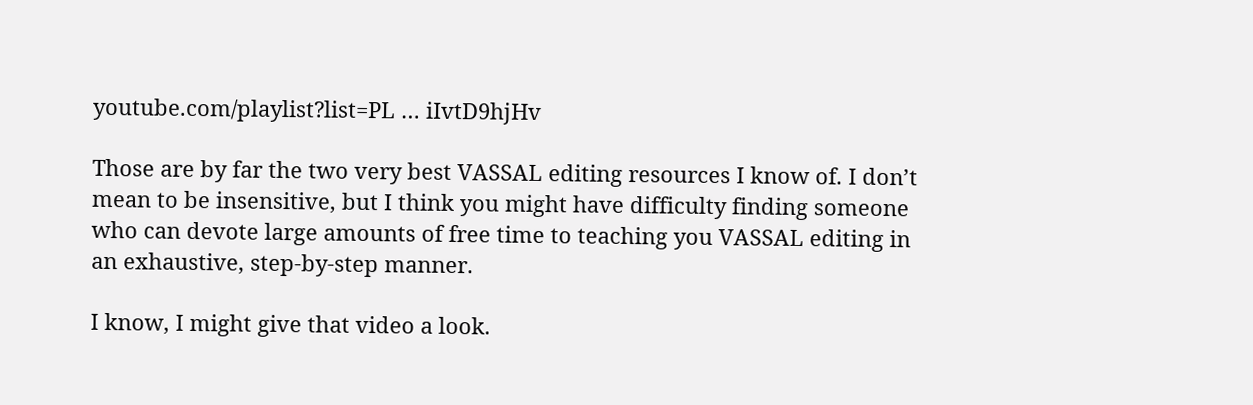youtube.com/playlist?list=PL … iIvtD9hjHv

Those are by far the two very best VASSAL editing resources I know of. I don’t mean to be insensitive, but I think you might have difficulty finding someone who can devote large amounts of free time to teaching you VASSAL editing in an exhaustive, step-by-step manner.

I know, I might give that video a look.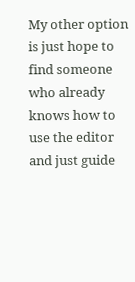My other option is just hope to find someone who already knows how to use the editor and just guide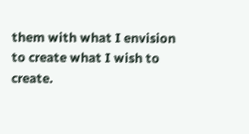them with what I envision to create what I wish to create.